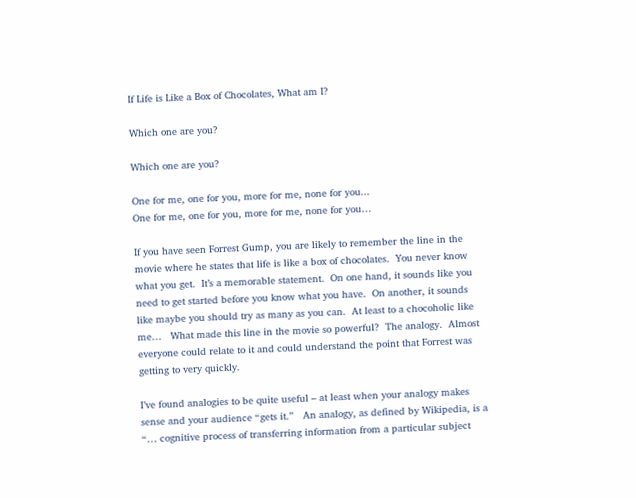If Life is Like a Box of Chocolates, What am I?

Which one are you?

Which one are you?

One for me, one for you, more for me, none for you...
One for me, one for you, more for me, none for you…

If you have seen Forrest Gump, you are likely to remember the line in the movie where he states that life is like a box of chocolates.  You never know what you get.  It’s a memorable statement.  On one hand, it sounds like you need to get started before you know what you have.  On another, it sounds like maybe you should try as many as you can.  At least to a chocoholic like me…   What made this line in the movie so powerful?  The analogy.  Almost everyone could relate to it and could understand the point that Forrest was getting to very quickly.

I’ve found analogies to be quite useful – at least when your analogy makes sense and your audience “gets it.”   An analogy, as defined by Wikipedia, is a “… cognitive process of transferring information from a particular subject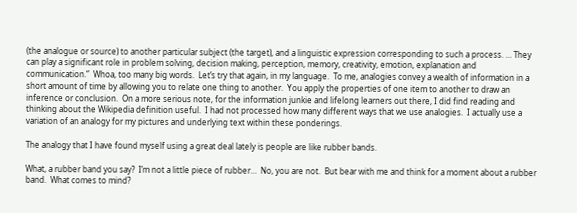(the analogue or source) to another particular subject (the target), and a linguistic expression corresponding to such a process. … They can play a significant role in problem solving, decision making, perception, memory, creativity, emotion, explanation and communication.”  Whoa, too many big words.  Let’s try that again, in my language.  To me, analogies convey a wealth of information in a short amount of time by allowing you to relate one thing to another.  You apply the properties of one item to another to draw an inference or conclusion.  On a more serious note, for the information junkie and lifelong learners out there, I did find reading and thinking about the Wikipedia definition useful.  I had not processed how many different ways that we use analogies.  I actually use a variation of an analogy for my pictures and underlying text within these ponderings.

The analogy that I have found myself using a great deal lately is people are like rubber bands.

What, a rubber band you say?  I’m not a little piece of rubber…  No, you are not.  But bear with me and think for a moment about a rubber band.  What comes to mind?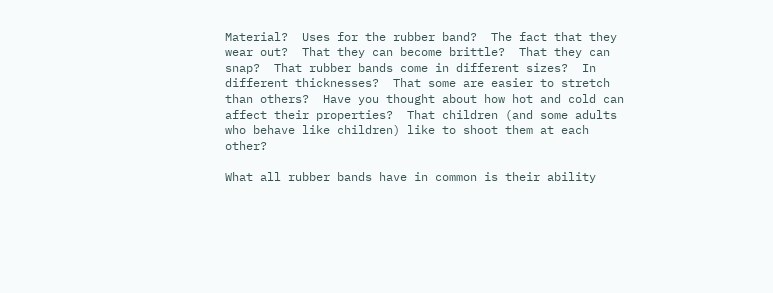Material?  Uses for the rubber band?  The fact that they wear out?  That they can become brittle?  That they can snap?  That rubber bands come in different sizes?  In different thicknesses?  That some are easier to stretch than others?  Have you thought about how hot and cold can affect their properties?  That children (and some adults who behave like children) like to shoot them at each other?

What all rubber bands have in common is their ability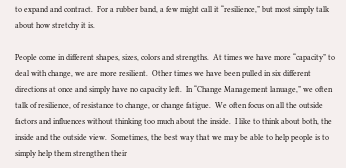to expand and contract.  For a rubber band, a few might call it “resilience,” but most simply talk about how stretchy it is.

People come in different shapes, sizes, colors and strengths.  At times we have more “capacity” to deal with change, we are more resilient.  Other times we have been pulled in six different directions at once and simply have no capacity left.  In “Change Management lanuage,” we often talk of resilience, of resistance to change, or change fatigue.  We often focus on all the outside factors and influences without thinking too much about the inside.  I like to think about both, the inside and the outside view.  Sometimes, the best way that we may be able to help people is to simply help them strengthen their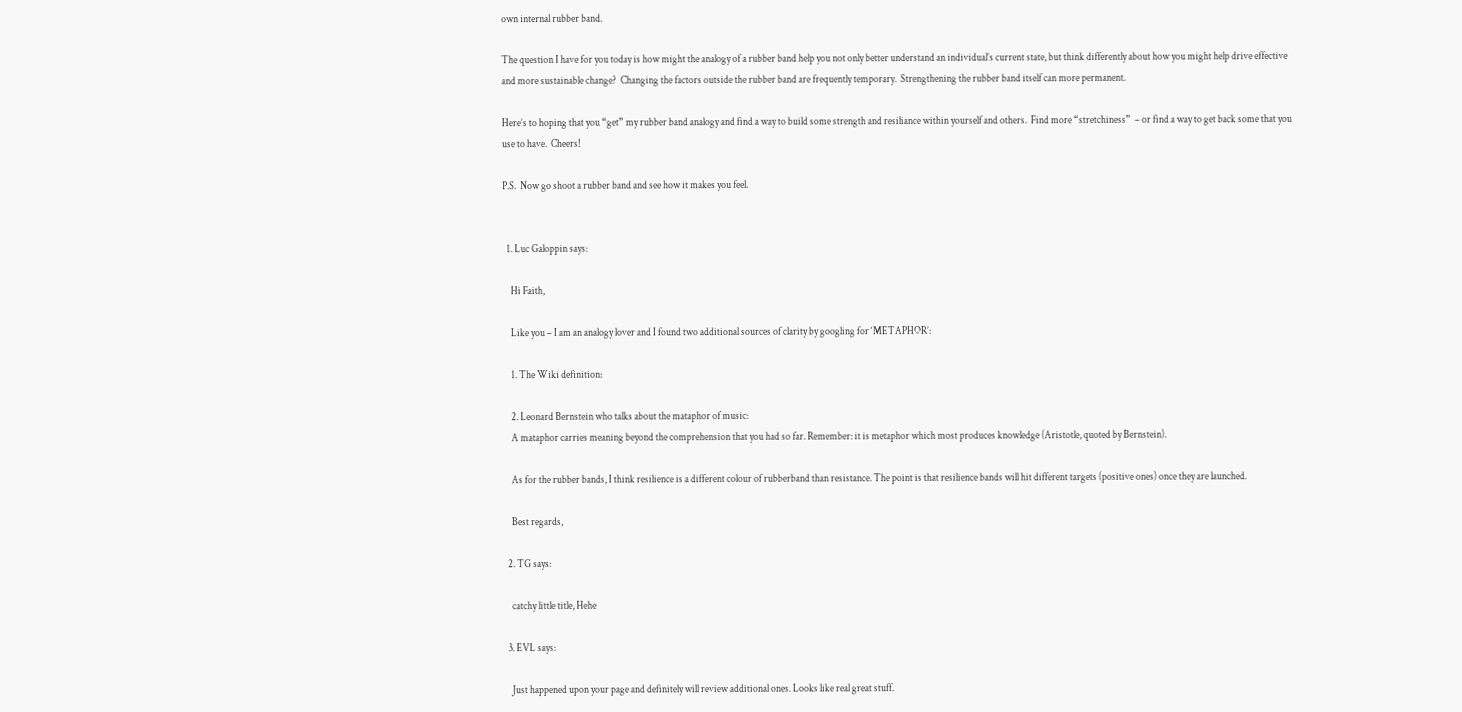own internal rubber band.

The question I have for you today is how might the analogy of a rubber band help you not only better understand an individual’s current state, but think differently about how you might help drive effective and more sustainable change?  Changing the factors outside the rubber band are frequently temporary.  Strengthening the rubber band itself can more permanent.

Here’s to hoping that you “get” my rubber band analogy and find a way to build some strength and resiliance within yourself and others.  Find more “stretchiness”  – or find a way to get back some that you use to have.  Cheers!

P.S.  Now go shoot a rubber band and see how it makes you feel.


  1. Luc Galoppin says:

    Hi Faith,

    Like you – I am an analogy lover and I found two additional sources of clarity by googling for ‘METAPHOR’:

    1. The Wiki definition:

    2. Leonard Bernstein who talks about the mataphor of music:
    A mataphor carries meaning beyond the comprehension that you had so far. Remember: it is metaphor which most produces knowledge (Aristotle, quoted by Bernstein).

    As for the rubber bands, I think resilience is a different colour of rubberband than resistance. The point is that resilience bands will hit different targets (positive ones) once they are launched.

    Best regards,

  2. TG says:

    catchy little title, Hehe

  3. EVL says:

    Just happened upon your page and definitely will review additional ones. Looks like real great stuff.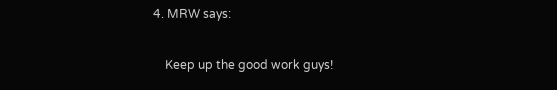4. MRW says:

    Keep up the good work guys!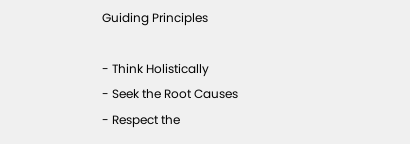Guiding Principles

- Think Holistically
- Seek the Root Causes
- Respect the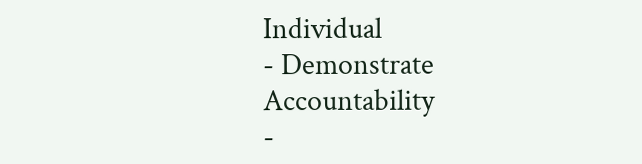Individual
- Demonstrate Accountability
-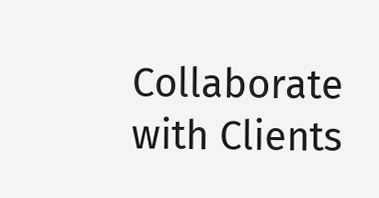Collaborate with Clients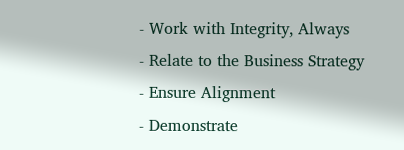- Work with Integrity, Always
- Relate to the Business Strategy
- Ensure Alignment
- Demonstrate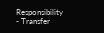Responsibility
- Transfer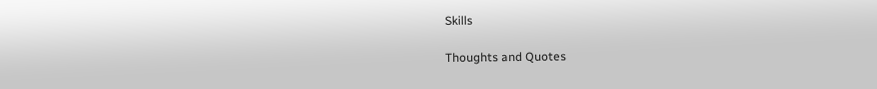Skills

Thoughts and Quotes